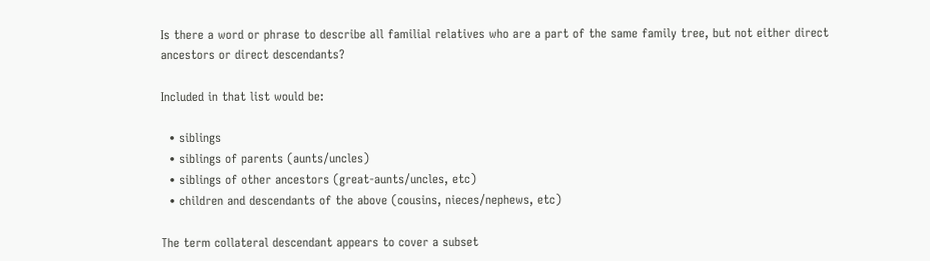Is there a word or phrase to describe all familial relatives who are a part of the same family tree, but not either direct ancestors or direct descendants?

Included in that list would be:

  • siblings
  • siblings of parents (aunts/uncles)
  • siblings of other ancestors (great-aunts/uncles, etc)
  • children and descendants of the above (cousins, nieces/nephews, etc)

The term collateral descendant appears to cover a subset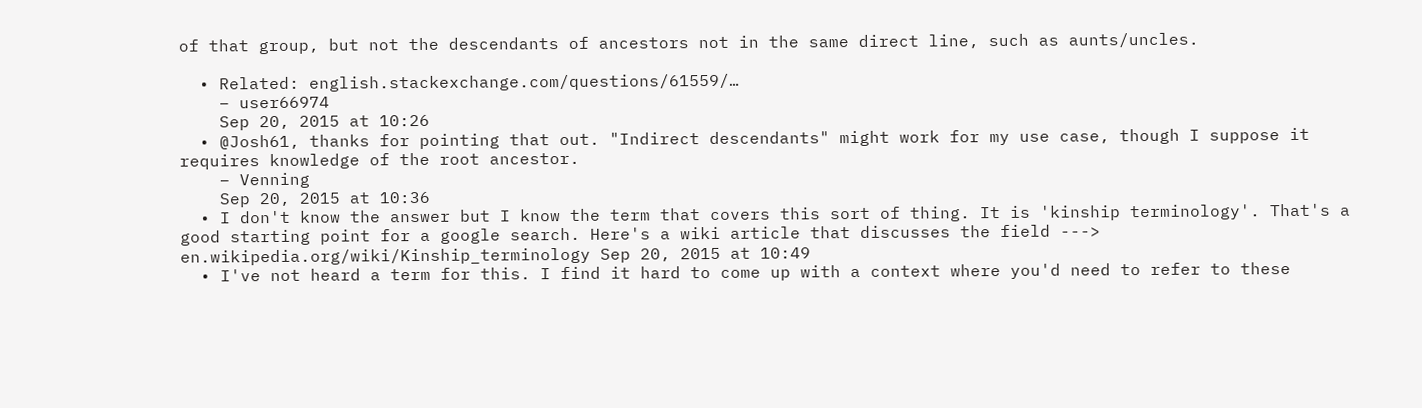of that group, but not the descendants of ancestors not in the same direct line, such as aunts/uncles.

  • Related: english.stackexchange.com/questions/61559/…
    – user66974
    Sep 20, 2015 at 10:26
  • @Josh61, thanks for pointing that out. "Indirect descendants" might work for my use case, though I suppose it requires knowledge of the root ancestor.
    – Venning
    Sep 20, 2015 at 10:36
  • I don't know the answer but I know the term that covers this sort of thing. It is 'kinship terminology'. That's a good starting point for a google search. Here's a wiki article that discusses the field ---> en.wikipedia.org/wiki/Kinship_terminology Sep 20, 2015 at 10:49
  • I've not heard a term for this. I find it hard to come up with a context where you'd need to refer to these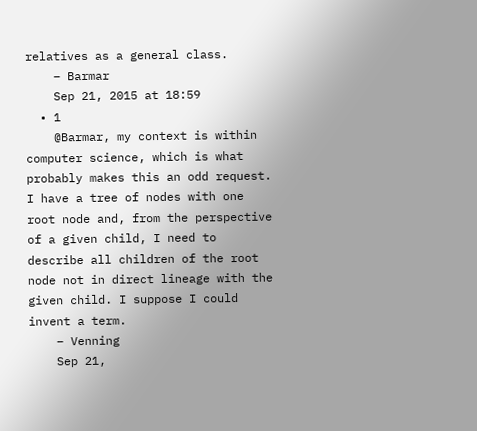relatives as a general class.
    – Barmar
    Sep 21, 2015 at 18:59
  • 1
    @Barmar, my context is within computer science, which is what probably makes this an odd request. I have a tree of nodes with one root node and, from the perspective of a given child, I need to describe all children of the root node not in direct lineage with the given child. I suppose I could invent a term.
    – Venning
    Sep 21,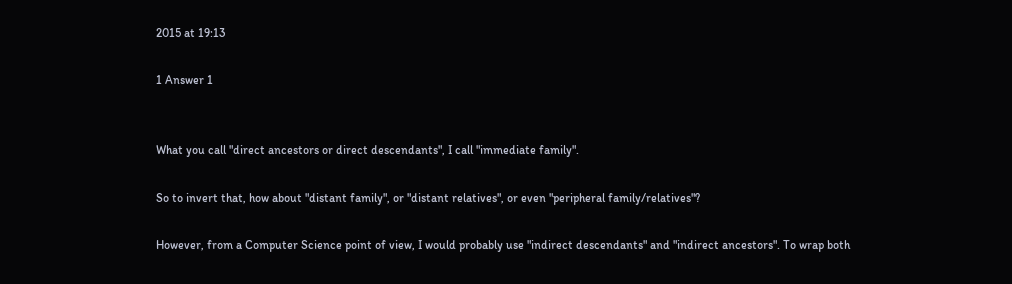2015 at 19:13

1 Answer 1


What you call "direct ancestors or direct descendants", I call "immediate family".

So to invert that, how about "distant family", or "distant relatives", or even "peripheral family/relatives"?

However, from a Computer Science point of view, I would probably use "indirect descendants" and "indirect ancestors". To wrap both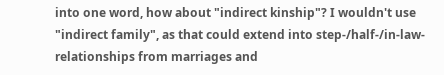into one word, how about "indirect kinship"? I wouldn't use "indirect family", as that could extend into step-/half-/in-law-relationships from marriages and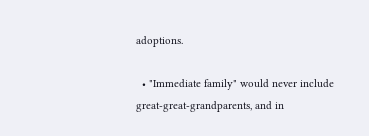adoptions.

  • "Immediate family" would never include great-great-grandparents, and in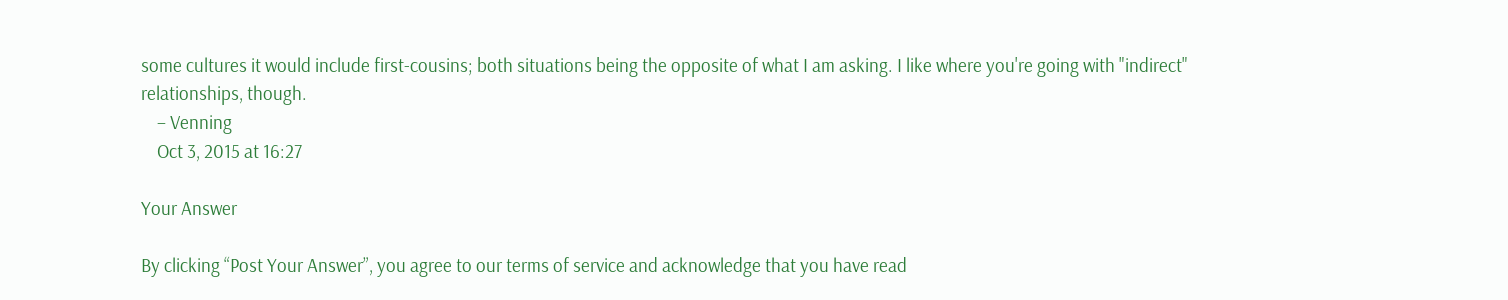some cultures it would include first-cousins; both situations being the opposite of what I am asking. I like where you're going with "indirect" relationships, though.
    – Venning
    Oct 3, 2015 at 16:27

Your Answer

By clicking “Post Your Answer”, you agree to our terms of service and acknowledge that you have read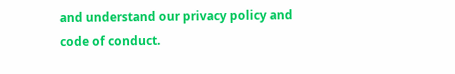and understand our privacy policy and code of conduct.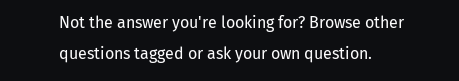Not the answer you're looking for? Browse other questions tagged or ask your own question.